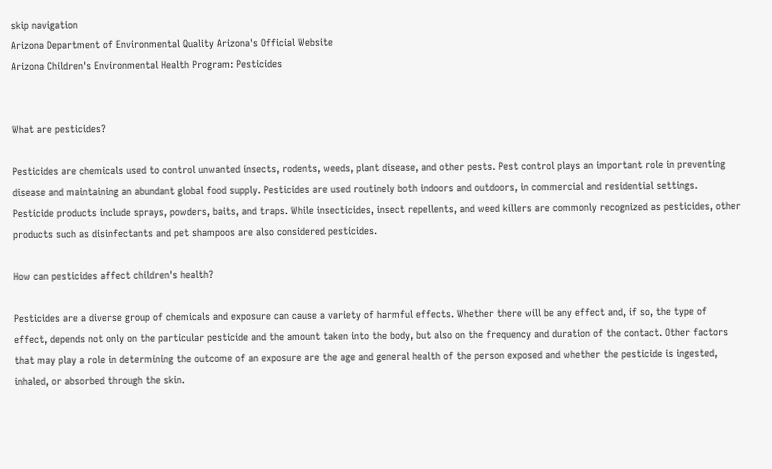skip navigation
Arizona Department of Environmental Quality Arizona's Official Website
Arizona Children's Environmental Health Program: Pesticides


What are pesticides?

Pesticides are chemicals used to control unwanted insects, rodents, weeds, plant disease, and other pests. Pest control plays an important role in preventing disease and maintaining an abundant global food supply. Pesticides are used routinely both indoors and outdoors, in commercial and residential settings. Pesticide products include sprays, powders, baits, and traps. While insecticides, insect repellents, and weed killers are commonly recognized as pesticides, other products such as disinfectants and pet shampoos are also considered pesticides.

How can pesticides affect children's health?

Pesticides are a diverse group of chemicals and exposure can cause a variety of harmful effects. Whether there will be any effect and, if so, the type of effect, depends not only on the particular pesticide and the amount taken into the body, but also on the frequency and duration of the contact. Other factors that may play a role in determining the outcome of an exposure are the age and general health of the person exposed and whether the pesticide is ingested, inhaled, or absorbed through the skin.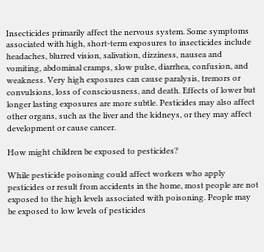Insecticides primarily affect the nervous system. Some symptoms associated with high, short-term exposures to insecticides include headaches, blurred vision, salivation, dizziness, nausea and vomiting, abdominal cramps, slow pulse, diarrhea, confusion, and weakness. Very high exposures can cause paralysis, tremors or convulsions, loss of consciousness, and death. Effects of lower but longer lasting exposures are more subtle. Pesticides may also affect other organs, such as the liver and the kidneys, or they may affect development or cause cancer.

How might children be exposed to pesticides?

While pesticide poisoning could affect workers who apply pesticides or result from accidents in the home, most people are not exposed to the high levels associated with poisoning. People may be exposed to low levels of pesticides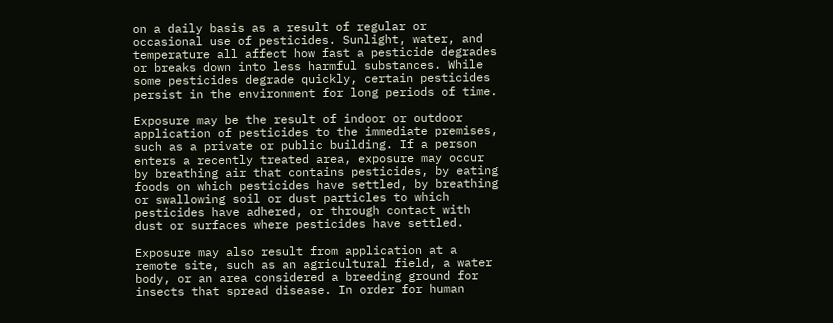on a daily basis as a result of regular or occasional use of pesticides. Sunlight, water, and temperature all affect how fast a pesticide degrades or breaks down into less harmful substances. While some pesticides degrade quickly, certain pesticides persist in the environment for long periods of time.

Exposure may be the result of indoor or outdoor application of pesticides to the immediate premises, such as a private or public building. If a person enters a recently treated area, exposure may occur by breathing air that contains pesticides, by eating foods on which pesticides have settled, by breathing or swallowing soil or dust particles to which pesticides have adhered, or through contact with dust or surfaces where pesticides have settled.

Exposure may also result from application at a remote site, such as an agricultural field, a water body, or an area considered a breeding ground for insects that spread disease. In order for human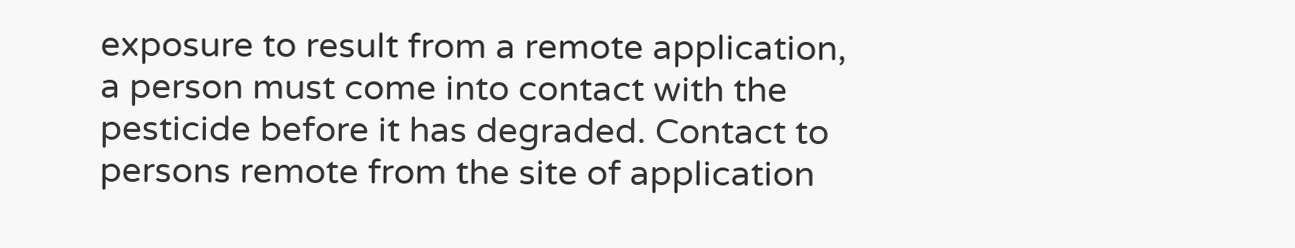exposure to result from a remote application, a person must come into contact with the pesticide before it has degraded. Contact to persons remote from the site of application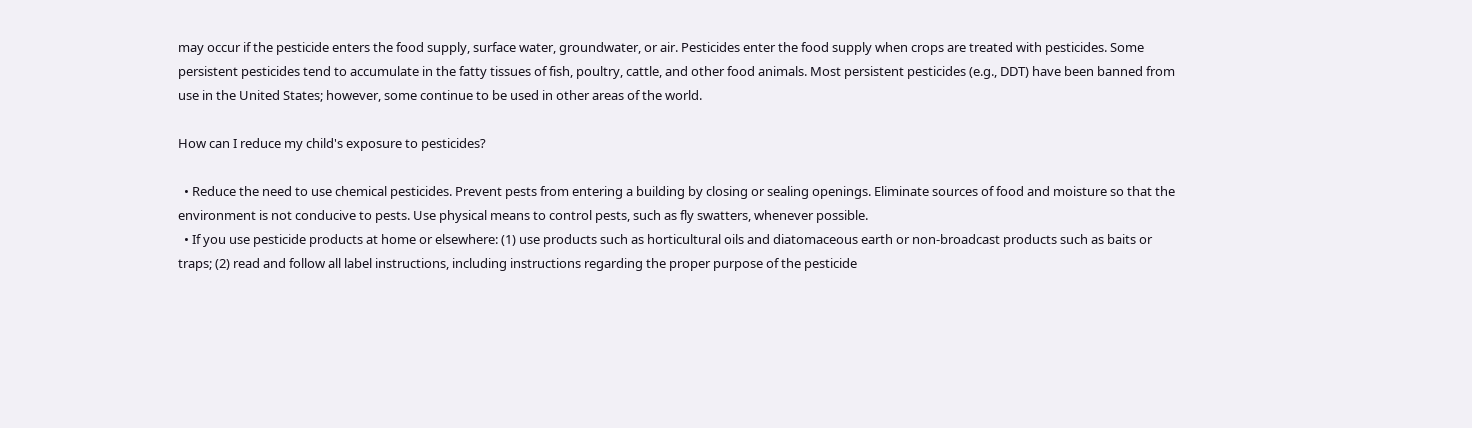may occur if the pesticide enters the food supply, surface water, groundwater, or air. Pesticides enter the food supply when crops are treated with pesticides. Some persistent pesticides tend to accumulate in the fatty tissues of fish, poultry, cattle, and other food animals. Most persistent pesticides (e.g., DDT) have been banned from use in the United States; however, some continue to be used in other areas of the world.

How can I reduce my child's exposure to pesticides?

  • Reduce the need to use chemical pesticides. Prevent pests from entering a building by closing or sealing openings. Eliminate sources of food and moisture so that the environment is not conducive to pests. Use physical means to control pests, such as fly swatters, whenever possible.
  • If you use pesticide products at home or elsewhere: (1) use products such as horticultural oils and diatomaceous earth or non-broadcast products such as baits or traps; (2) read and follow all label instructions, including instructions regarding the proper purpose of the pesticide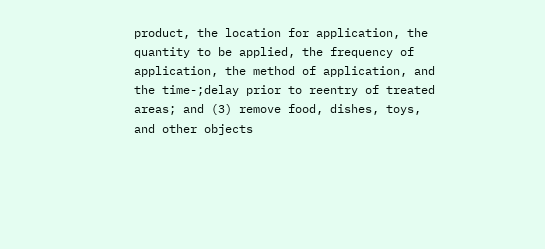product, the location for application, the quantity to be applied, the frequency of application, the method of application, and the time-;delay prior to reentry of treated areas; and (3) remove food, dishes, toys, and other objects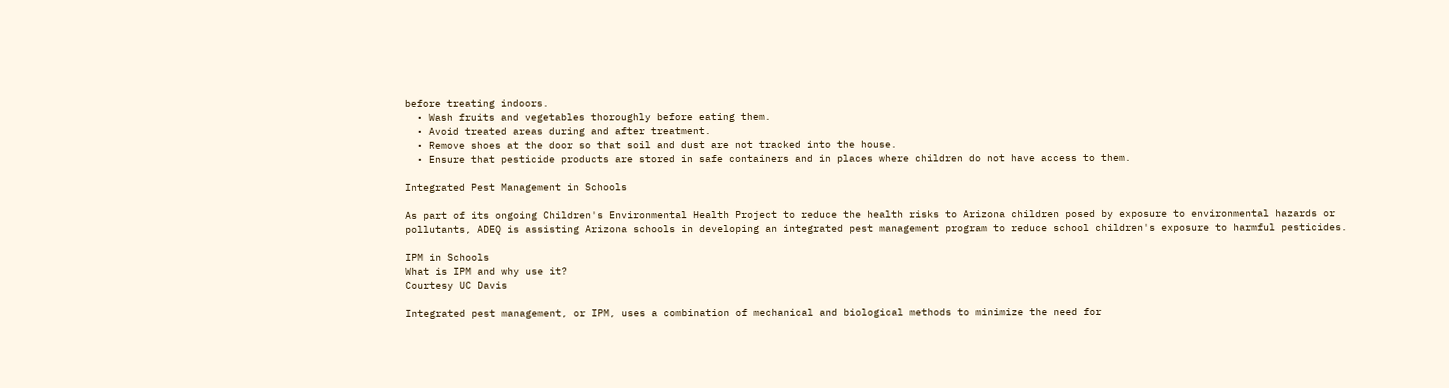before treating indoors.
  • Wash fruits and vegetables thoroughly before eating them.
  • Avoid treated areas during and after treatment.
  • Remove shoes at the door so that soil and dust are not tracked into the house.
  • Ensure that pesticide products are stored in safe containers and in places where children do not have access to them.

Integrated Pest Management in Schools

As part of its ongoing Children's Environmental Health Project to reduce the health risks to Arizona children posed by exposure to environmental hazards or pollutants, ADEQ is assisting Arizona schools in developing an integrated pest management program to reduce school children's exposure to harmful pesticides.

IPM in Schools
What is IPM and why use it?
Courtesy UC Davis

Integrated pest management, or IPM, uses a combination of mechanical and biological methods to minimize the need for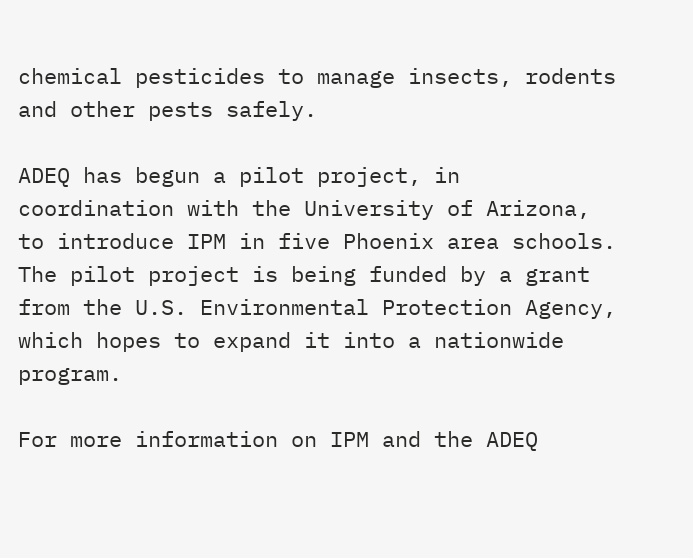chemical pesticides to manage insects, rodents and other pests safely.

ADEQ has begun a pilot project, in coordination with the University of Arizona, to introduce IPM in five Phoenix area schools. The pilot project is being funded by a grant from the U.S. Environmental Protection Agency, which hopes to expand it into a nationwide program.

For more information on IPM and the ADEQ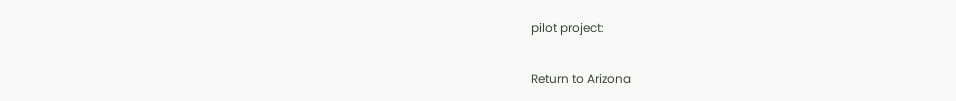pilot project:

Return to Arizona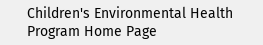Children's Environmental Health Program Home Page